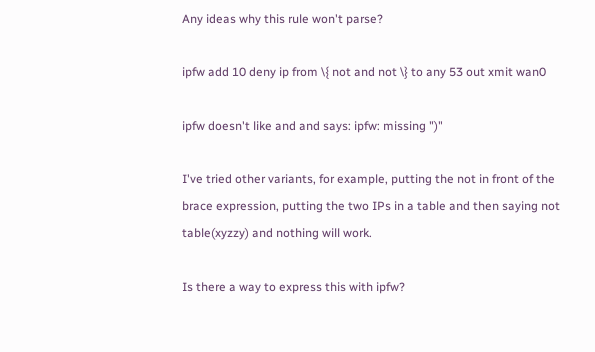Any ideas why this rule won't parse?

ipfw add 10 deny ip from \{ not and not \} to any 53 out xmit wan0

ipfw doesn't like and and says: ipfw: missing ")"

I've tried other variants, for example, putting the not in front of the brace expression, putting the two IPs in a table and then saying not table(xyzzy) and nothing will work.

Is there a way to express this with ipfw?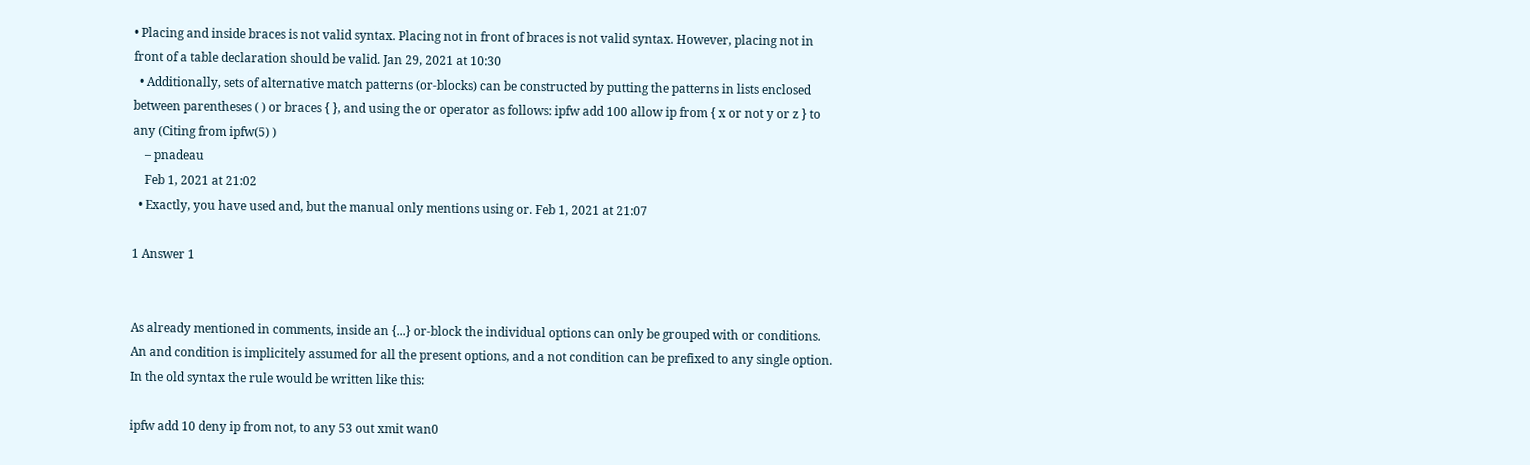• Placing and inside braces is not valid syntax. Placing not in front of braces is not valid syntax. However, placing not in front of a table declaration should be valid. Jan 29, 2021 at 10:30
  • Additionally, sets of alternative match patterns (or-blocks) can be constructed by putting the patterns in lists enclosed between parentheses ( ) or braces { }, and using the or operator as follows: ipfw add 100 allow ip from { x or not y or z } to any (Citing from ipfw(5) )
    – pnadeau
    Feb 1, 2021 at 21:02
  • Exactly, you have used and, but the manual only mentions using or. Feb 1, 2021 at 21:07

1 Answer 1


As already mentioned in comments, inside an {...} or-block the individual options can only be grouped with or conditions. An and condition is implicitely assumed for all the present options, and a not condition can be prefixed to any single option. In the old syntax the rule would be written like this:

ipfw add 10 deny ip from not, to any 53 out xmit wan0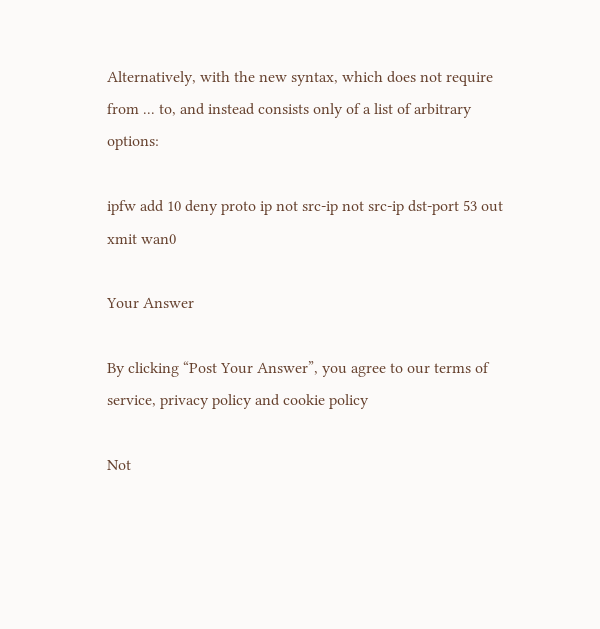Alternatively, with the new syntax, which does not require from ... to, and instead consists only of a list of arbitrary options:

ipfw add 10 deny proto ip not src-ip not src-ip dst-port 53 out xmit wan0

Your Answer

By clicking “Post Your Answer”, you agree to our terms of service, privacy policy and cookie policy

Not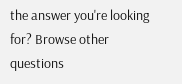the answer you're looking for? Browse other questions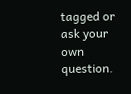tagged or ask your own question.